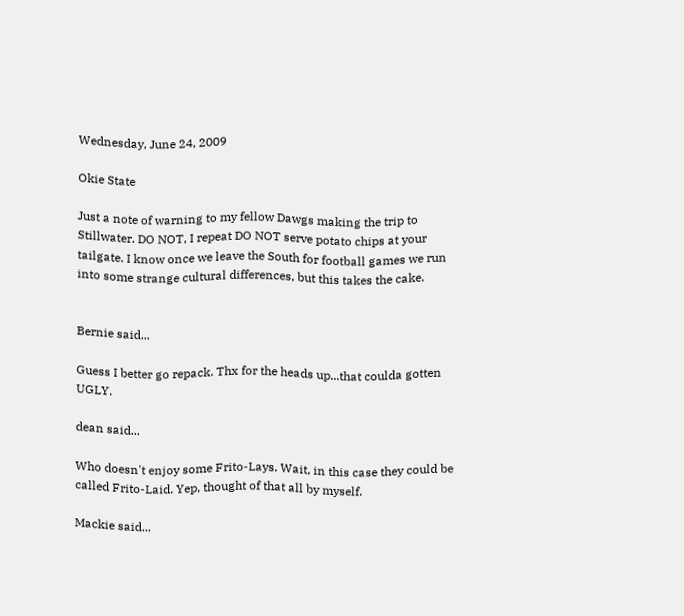Wednesday, June 24, 2009

Okie State

Just a note of warning to my fellow Dawgs making the trip to Stillwater. DO NOT, I repeat DO NOT serve potato chips at your tailgate. I know once we leave the South for football games we run into some strange cultural differences, but this takes the cake.


Bernie said...

Guess I better go repack. Thx for the heads up...that coulda gotten UGLY.

dean said...

Who doesn't enjoy some Frito-Lays. Wait, in this case they could be called Frito-Laid. Yep, thought of that all by myself.

Mackie said...